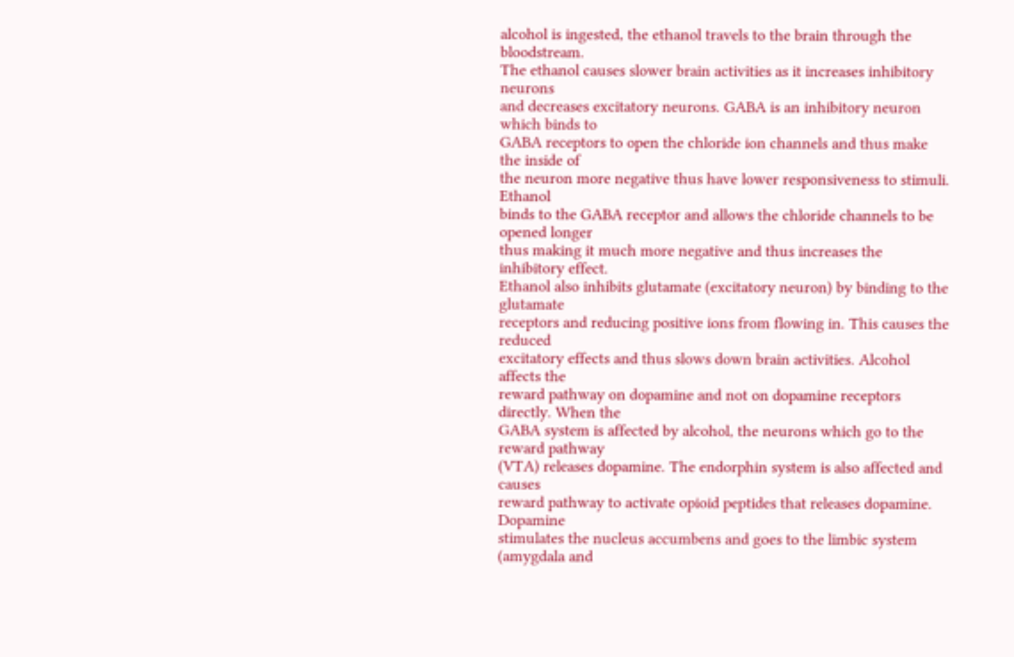alcohol is ingested, the ethanol travels to the brain through the bloodstream.
The ethanol causes slower brain activities as it increases inhibitory neurons
and decreases excitatory neurons. GABA is an inhibitory neuron which binds to
GABA receptors to open the chloride ion channels and thus make the inside of
the neuron more negative thus have lower responsiveness to stimuli. Ethanol
binds to the GABA receptor and allows the chloride channels to be opened longer
thus making it much more negative and thus increases the inhibitory effect.
Ethanol also inhibits glutamate (excitatory neuron) by binding to the glutamate
receptors and reducing positive ions from flowing in. This causes the reduced
excitatory effects and thus slows down brain activities. Alcohol affects the
reward pathway on dopamine and not on dopamine receptors directly. When the
GABA system is affected by alcohol, the neurons which go to the reward pathway
(VTA) releases dopamine. The endorphin system is also affected and causes
reward pathway to activate opioid peptides that releases dopamine. Dopamine
stimulates the nucleus accumbens and goes to the limbic system (amygdala and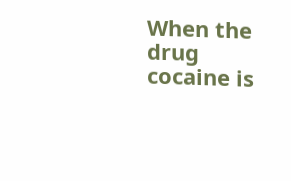When the
drug cocaine is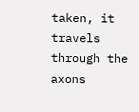taken, it travels through the axons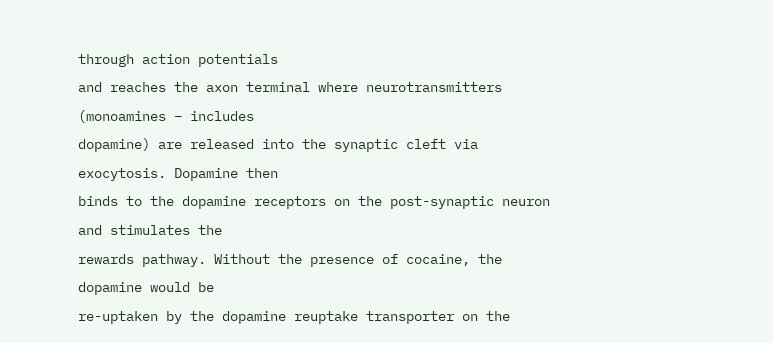through action potentials
and reaches the axon terminal where neurotransmitters (monoamines – includes
dopamine) are released into the synaptic cleft via exocytosis. Dopamine then
binds to the dopamine receptors on the post-synaptic neuron and stimulates the
rewards pathway. Without the presence of cocaine, the dopamine would be
re-uptaken by the dopamine reuptake transporter on the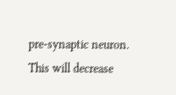pre-synaptic neuron.
This will decrease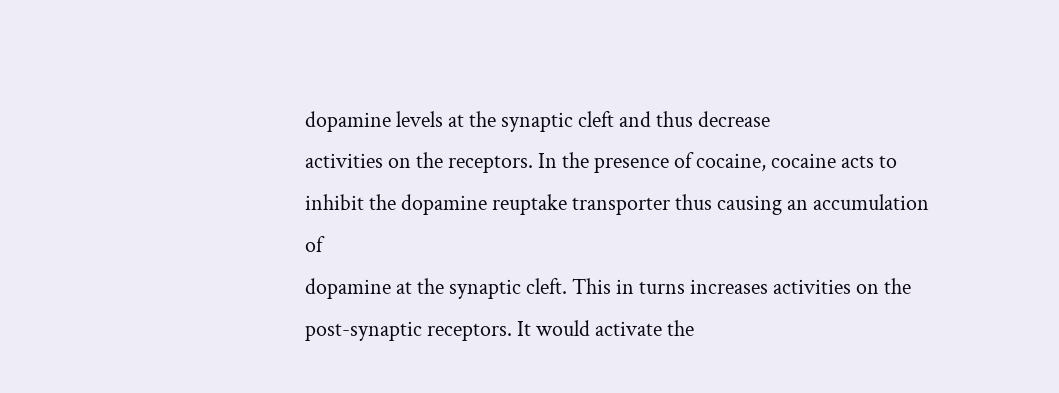dopamine levels at the synaptic cleft and thus decrease
activities on the receptors. In the presence of cocaine, cocaine acts to
inhibit the dopamine reuptake transporter thus causing an accumulation of
dopamine at the synaptic cleft. This in turns increases activities on the
post-synaptic receptors. It would activate the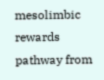mesolimbic rewards pathway from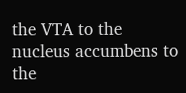the VTA to the nucleus accumbens to the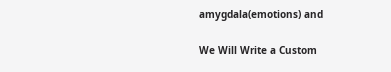amygdala(emotions) and

We Will Write a Custom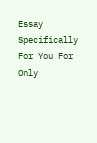Essay Specifically
For You For Only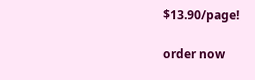$13.90/page!

order now